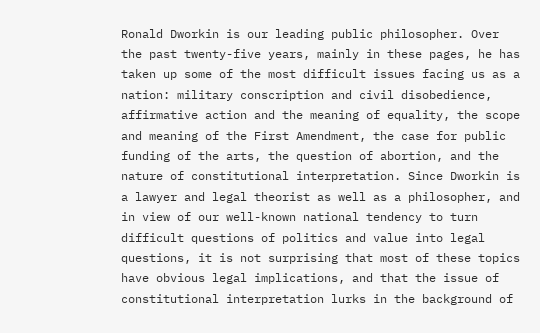Ronald Dworkin is our leading public philosopher. Over the past twenty-five years, mainly in these pages, he has taken up some of the most difficult issues facing us as a nation: military conscription and civil disobedience, affirmative action and the meaning of equality, the scope and meaning of the First Amendment, the case for public funding of the arts, the question of abortion, and the nature of constitutional interpretation. Since Dworkin is a lawyer and legal theorist as well as a philosopher, and in view of our well-known national tendency to turn difficult questions of politics and value into legal questions, it is not surprising that most of these topics have obvious legal implications, and that the issue of constitutional interpretation lurks in the background of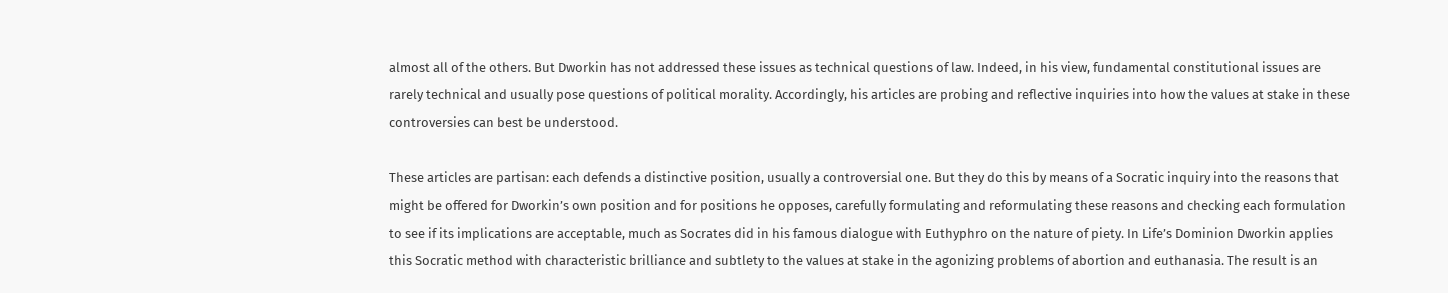almost all of the others. But Dworkin has not addressed these issues as technical questions of law. Indeed, in his view, fundamental constitutional issues are rarely technical and usually pose questions of political morality. Accordingly, his articles are probing and reflective inquiries into how the values at stake in these controversies can best be understood.

These articles are partisan: each defends a distinctive position, usually a controversial one. But they do this by means of a Socratic inquiry into the reasons that might be offered for Dworkin’s own position and for positions he opposes, carefully formulating and reformulating these reasons and checking each formulation to see if its implications are acceptable, much as Socrates did in his famous dialogue with Euthyphro on the nature of piety. In Life’s Dominion Dworkin applies this Socratic method with characteristic brilliance and subtlety to the values at stake in the agonizing problems of abortion and euthanasia. The result is an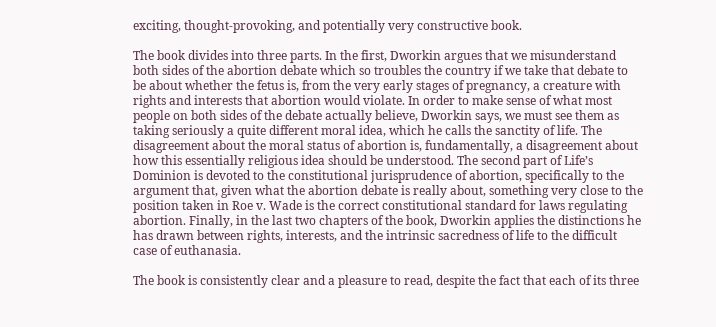exciting, thought-provoking, and potentially very constructive book.

The book divides into three parts. In the first, Dworkin argues that we misunderstand both sides of the abortion debate which so troubles the country if we take that debate to be about whether the fetus is, from the very early stages of pregnancy, a creature with rights and interests that abortion would violate. In order to make sense of what most people on both sides of the debate actually believe, Dworkin says, we must see them as taking seriously a quite different moral idea, which he calls the sanctity of life. The disagreement about the moral status of abortion is, fundamentally, a disagreement about how this essentially religious idea should be understood. The second part of Life’s Dominion is devoted to the constitutional jurisprudence of abortion, specifically to the argument that, given what the abortion debate is really about, something very close to the position taken in Roe v. Wade is the correct constitutional standard for laws regulating abortion. Finally, in the last two chapters of the book, Dworkin applies the distinctions he has drawn between rights, interests, and the intrinsic sacredness of life to the difficult case of euthanasia.

The book is consistently clear and a pleasure to read, despite the fact that each of its three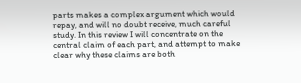parts makes a complex argument which would repay, and will no doubt receive, much careful study. In this review I will concentrate on the central claim of each part, and attempt to make clear why these claims are both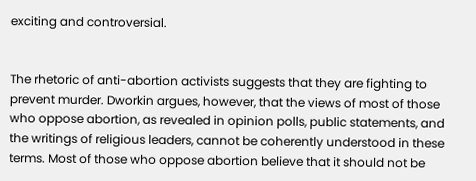exciting and controversial.


The rhetoric of anti-abortion activists suggests that they are fighting to prevent murder. Dworkin argues, however, that the views of most of those who oppose abortion, as revealed in opinion polls, public statements, and the writings of religious leaders, cannot be coherently understood in these terms. Most of those who oppose abortion believe that it should not be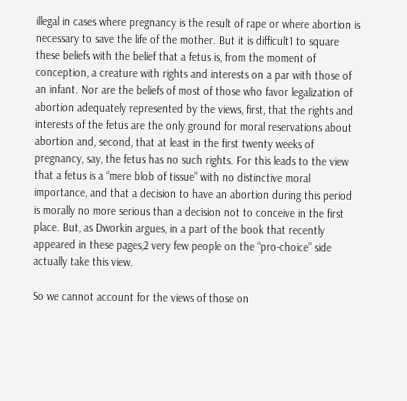illegal in cases where pregnancy is the result of rape or where abortion is necessary to save the life of the mother. But it is difficult1 to square these beliefs with the belief that a fetus is, from the moment of conception, a creature with rights and interests on a par with those of an infant. Nor are the beliefs of most of those who favor legalization of abortion adequately represented by the views, first, that the rights and interests of the fetus are the only ground for moral reservations about abortion and, second, that at least in the first twenty weeks of pregnancy, say, the fetus has no such rights. For this leads to the view that a fetus is a “mere blob of tissue” with no distinctive moral importance, and that a decision to have an abortion during this period is morally no more serious than a decision not to conceive in the first place. But, as Dworkin argues, in a part of the book that recently appeared in these pages,2 very few people on the “pro-choice” side actually take this view.

So we cannot account for the views of those on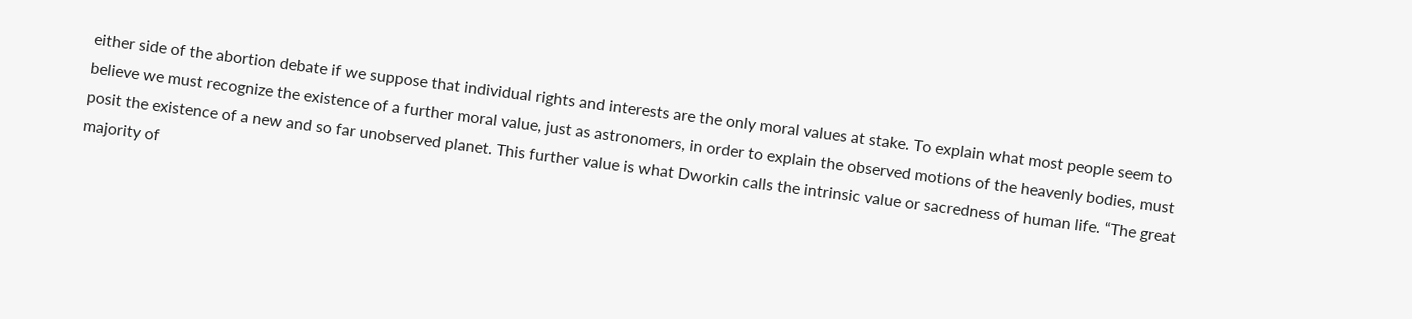either side of the abortion debate if we suppose that individual rights and interests are the only moral values at stake. To explain what most people seem to believe we must recognize the existence of a further moral value, just as astronomers, in order to explain the observed motions of the heavenly bodies, must posit the existence of a new and so far unobserved planet. This further value is what Dworkin calls the intrinsic value or sacredness of human life. “The great majority of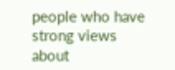people who have strong views about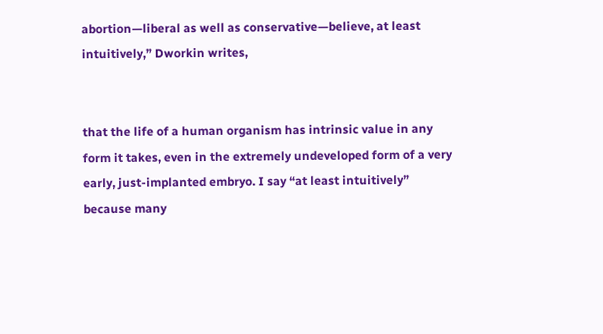abortion—liberal as well as conservative—believe, at least intuitively,” Dworkin writes,


that the life of a human organism has intrinsic value in any form it takes, even in the extremely undeveloped form of a very early, just-implanted embryo. I say “at least intuitively” because many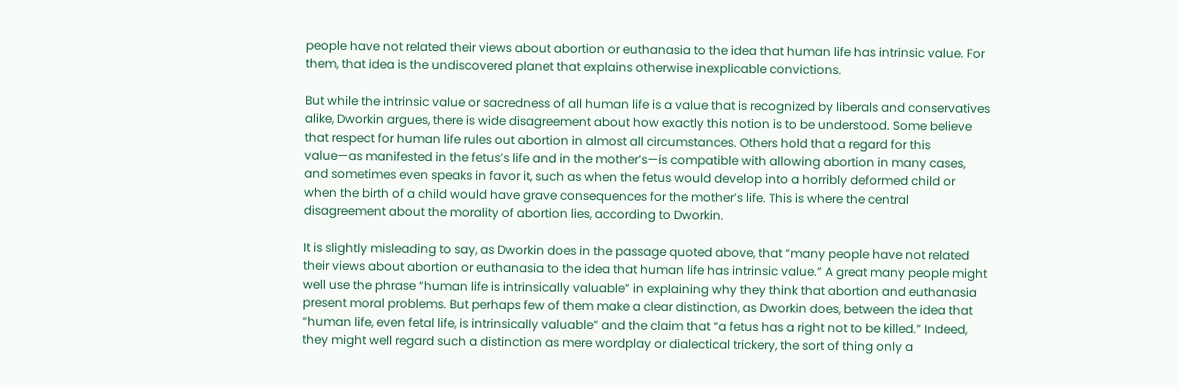people have not related their views about abortion or euthanasia to the idea that human life has intrinsic value. For them, that idea is the undiscovered planet that explains otherwise inexplicable convictions.

But while the intrinsic value or sacredness of all human life is a value that is recognized by liberals and conservatives alike, Dworkin argues, there is wide disagreement about how exactly this notion is to be understood. Some believe that respect for human life rules out abortion in almost all circumstances. Others hold that a regard for this value—as manifested in the fetus’s life and in the mother’s—is compatible with allowing abortion in many cases, and sometimes even speaks in favor it, such as when the fetus would develop into a horribly deformed child or when the birth of a child would have grave consequences for the mother’s life. This is where the central disagreement about the morality of abortion lies, according to Dworkin.

It is slightly misleading to say, as Dworkin does in the passage quoted above, that “many people have not related their views about abortion or euthanasia to the idea that human life has intrinsic value.” A great many people might well use the phrase “human life is intrinsically valuable” in explaining why they think that abortion and euthanasia present moral problems. But perhaps few of them make a clear distinction, as Dworkin does, between the idea that “human life, even fetal life, is intrinsically valuable” and the claim that “a fetus has a right not to be killed.” Indeed, they might well regard such a distinction as mere wordplay or dialectical trickery, the sort of thing only a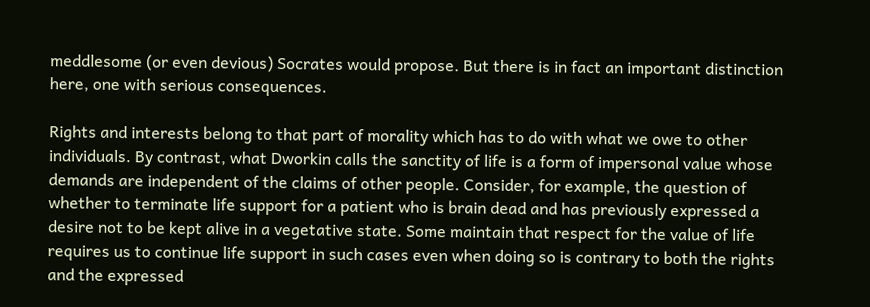meddlesome (or even devious) Socrates would propose. But there is in fact an important distinction here, one with serious consequences.

Rights and interests belong to that part of morality which has to do with what we owe to other individuals. By contrast, what Dworkin calls the sanctity of life is a form of impersonal value whose demands are independent of the claims of other people. Consider, for example, the question of whether to terminate life support for a patient who is brain dead and has previously expressed a desire not to be kept alive in a vegetative state. Some maintain that respect for the value of life requires us to continue life support in such cases even when doing so is contrary to both the rights and the expressed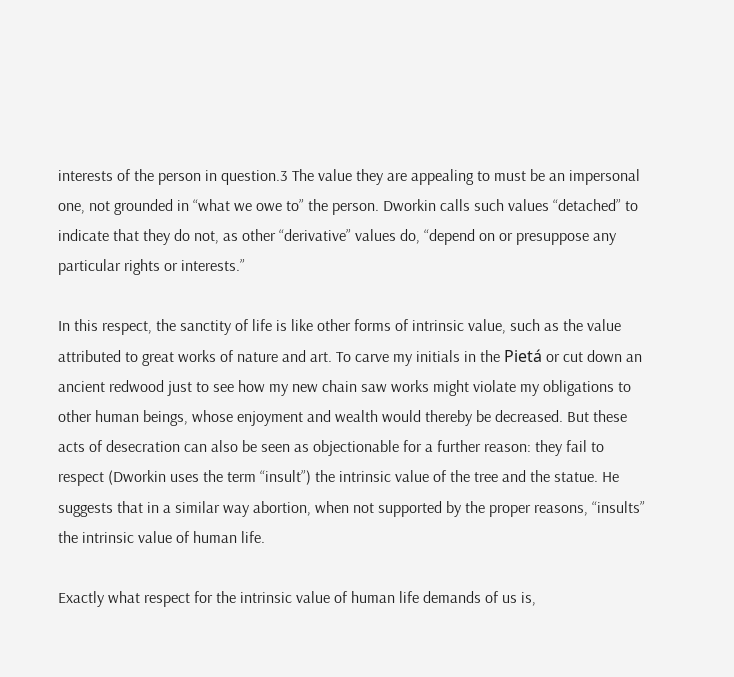interests of the person in question.3 The value they are appealing to must be an impersonal one, not grounded in “what we owe to” the person. Dworkin calls such values “detached” to indicate that they do not, as other “derivative” values do, “depend on or presuppose any particular rights or interests.”

In this respect, the sanctity of life is like other forms of intrinsic value, such as the value attributed to great works of nature and art. To carve my initials in the Pietá or cut down an ancient redwood just to see how my new chain saw works might violate my obligations to other human beings, whose enjoyment and wealth would thereby be decreased. But these acts of desecration can also be seen as objectionable for a further reason: they fail to respect (Dworkin uses the term “insult”) the intrinsic value of the tree and the statue. He suggests that in a similar way abortion, when not supported by the proper reasons, “insults” the intrinsic value of human life.

Exactly what respect for the intrinsic value of human life demands of us is,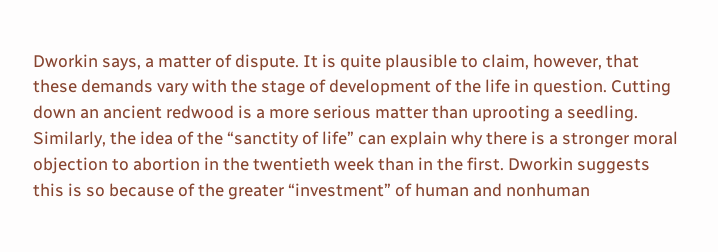Dworkin says, a matter of dispute. It is quite plausible to claim, however, that these demands vary with the stage of development of the life in question. Cutting down an ancient redwood is a more serious matter than uprooting a seedling. Similarly, the idea of the “sanctity of life” can explain why there is a stronger moral objection to abortion in the twentieth week than in the first. Dworkin suggests this is so because of the greater “investment” of human and nonhuman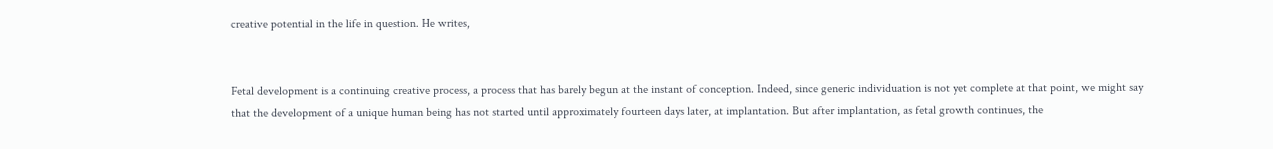creative potential in the life in question. He writes,


Fetal development is a continuing creative process, a process that has barely begun at the instant of conception. Indeed, since generic individuation is not yet complete at that point, we might say that the development of a unique human being has not started until approximately fourteen days later, at implantation. But after implantation, as fetal growth continues, the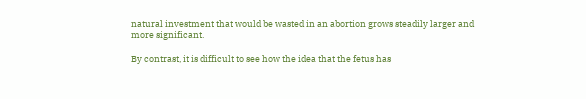natural investment that would be wasted in an abortion grows steadily larger and more significant.

By contrast, it is difficult to see how the idea that the fetus has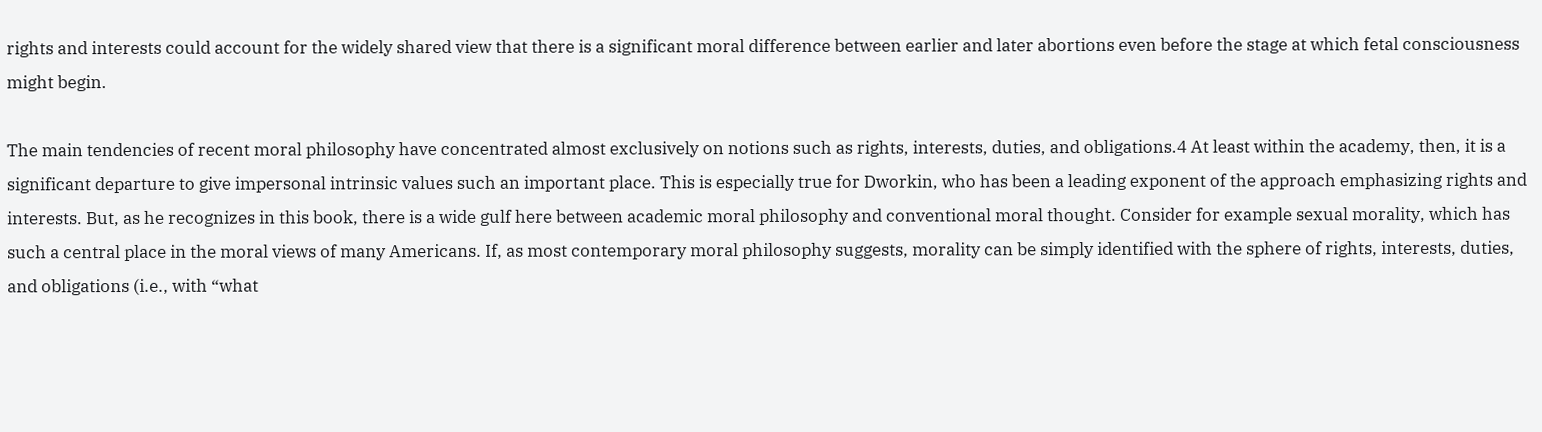rights and interests could account for the widely shared view that there is a significant moral difference between earlier and later abortions even before the stage at which fetal consciousness might begin.

The main tendencies of recent moral philosophy have concentrated almost exclusively on notions such as rights, interests, duties, and obligations.4 At least within the academy, then, it is a significant departure to give impersonal intrinsic values such an important place. This is especially true for Dworkin, who has been a leading exponent of the approach emphasizing rights and interests. But, as he recognizes in this book, there is a wide gulf here between academic moral philosophy and conventional moral thought. Consider for example sexual morality, which has such a central place in the moral views of many Americans. If, as most contemporary moral philosophy suggests, morality can be simply identified with the sphere of rights, interests, duties, and obligations (i.e., with “what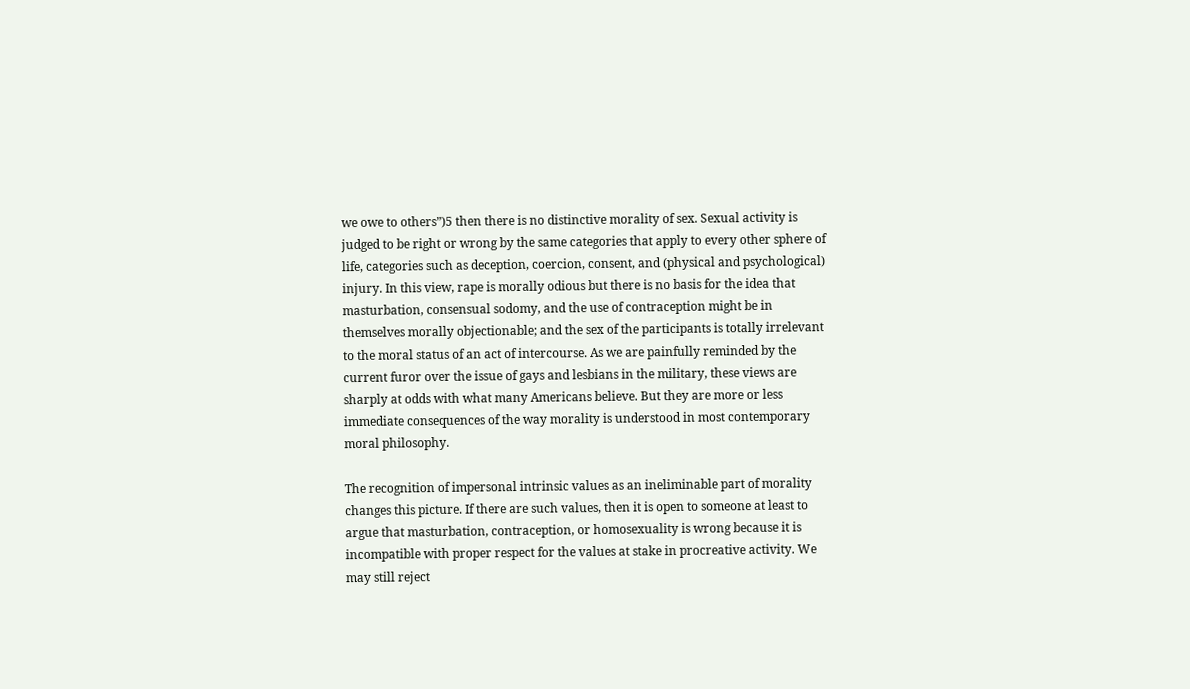we owe to others”)5 then there is no distinctive morality of sex. Sexual activity is judged to be right or wrong by the same categories that apply to every other sphere of life, categories such as deception, coercion, consent, and (physical and psychological) injury. In this view, rape is morally odious but there is no basis for the idea that masturbation, consensual sodomy, and the use of contraception might be in themselves morally objectionable; and the sex of the participants is totally irrelevant to the moral status of an act of intercourse. As we are painfully reminded by the current furor over the issue of gays and lesbians in the military, these views are sharply at odds with what many Americans believe. But they are more or less immediate consequences of the way morality is understood in most contemporary moral philosophy.

The recognition of impersonal intrinsic values as an ineliminable part of morality changes this picture. If there are such values, then it is open to someone at least to argue that masturbation, contraception, or homosexuality is wrong because it is incompatible with proper respect for the values at stake in procreative activity. We may still reject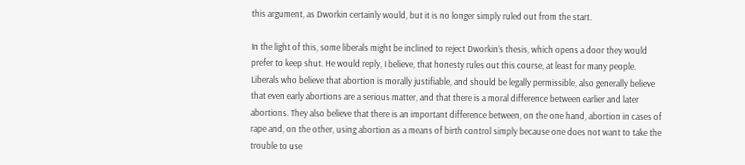this argument, as Dworkin certainly would, but it is no longer simply ruled out from the start.

In the light of this, some liberals might be inclined to reject Dworkin’s thesis, which opens a door they would prefer to keep shut. He would reply, I believe, that honesty rules out this course, at least for many people. Liberals who believe that abortion is morally justifiable, and should be legally permissible, also generally believe that even early abortions are a serious matter, and that there is a moral difference between earlier and later abortions. They also believe that there is an important difference between, on the one hand, abortion in cases of rape and, on the other, using abortion as a means of birth control simply because one does not want to take the trouble to use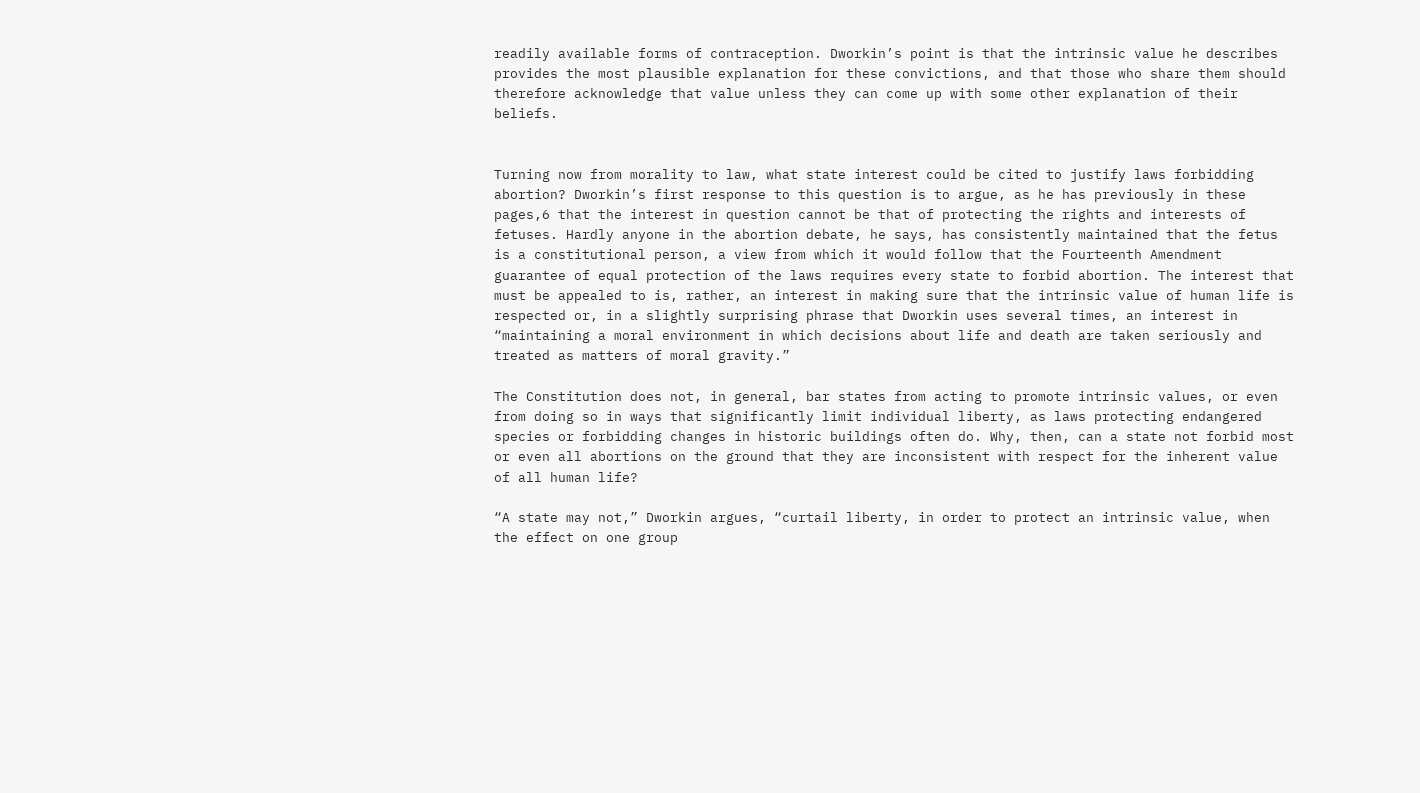readily available forms of contraception. Dworkin’s point is that the intrinsic value he describes provides the most plausible explanation for these convictions, and that those who share them should therefore acknowledge that value unless they can come up with some other explanation of their beliefs.


Turning now from morality to law, what state interest could be cited to justify laws forbidding abortion? Dworkin’s first response to this question is to argue, as he has previously in these pages,6 that the interest in question cannot be that of protecting the rights and interests of fetuses. Hardly anyone in the abortion debate, he says, has consistently maintained that the fetus is a constitutional person, a view from which it would follow that the Fourteenth Amendment guarantee of equal protection of the laws requires every state to forbid abortion. The interest that must be appealed to is, rather, an interest in making sure that the intrinsic value of human life is respected or, in a slightly surprising phrase that Dworkin uses several times, an interest in “maintaining a moral environment in which decisions about life and death are taken seriously and treated as matters of moral gravity.”

The Constitution does not, in general, bar states from acting to promote intrinsic values, or even from doing so in ways that significantly limit individual liberty, as laws protecting endangered species or forbidding changes in historic buildings often do. Why, then, can a state not forbid most or even all abortions on the ground that they are inconsistent with respect for the inherent value of all human life?

“A state may not,” Dworkin argues, “curtail liberty, in order to protect an intrinsic value, when the effect on one group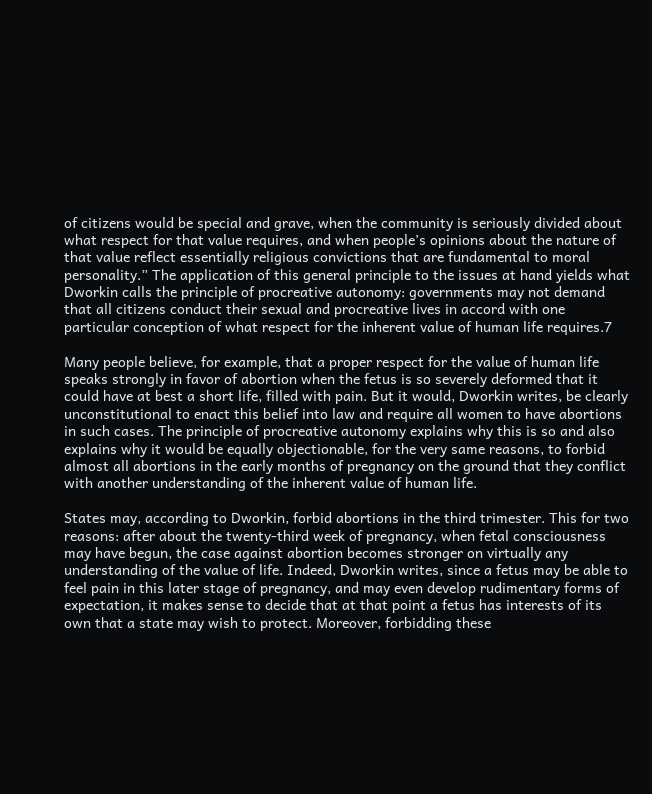of citizens would be special and grave, when the community is seriously divided about what respect for that value requires, and when people’s opinions about the nature of that value reflect essentially religious convictions that are fundamental to moral personality.” The application of this general principle to the issues at hand yields what Dworkin calls the principle of procreative autonomy: governments may not demand that all citizens conduct their sexual and procreative lives in accord with one particular conception of what respect for the inherent value of human life requires.7

Many people believe, for example, that a proper respect for the value of human life speaks strongly in favor of abortion when the fetus is so severely deformed that it could have at best a short life, filled with pain. But it would, Dworkin writes, be clearly unconstitutional to enact this belief into law and require all women to have abortions in such cases. The principle of procreative autonomy explains why this is so and also explains why it would be equally objectionable, for the very same reasons, to forbid almost all abortions in the early months of pregnancy on the ground that they conflict with another understanding of the inherent value of human life.

States may, according to Dworkin, forbid abortions in the third trimester. This for two reasons: after about the twenty-third week of pregnancy, when fetal consciousness may have begun, the case against abortion becomes stronger on virtually any understanding of the value of life. Indeed, Dworkin writes, since a fetus may be able to feel pain in this later stage of pregnancy, and may even develop rudimentary forms of expectation, it makes sense to decide that at that point a fetus has interests of its own that a state may wish to protect. Moreover, forbidding these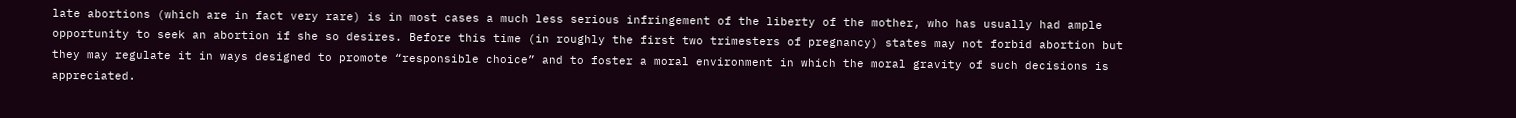late abortions (which are in fact very rare) is in most cases a much less serious infringement of the liberty of the mother, who has usually had ample opportunity to seek an abortion if she so desires. Before this time (in roughly the first two trimesters of pregnancy) states may not forbid abortion but they may regulate it in ways designed to promote “responsible choice” and to foster a moral environment in which the moral gravity of such decisions is appreciated.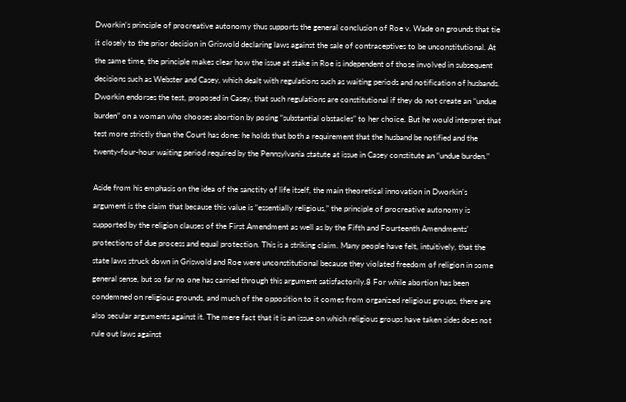Dworkin’s principle of procreative autonomy thus supports the general conclusion of Roe v. Wade on grounds that tie it closely to the prior decision in Griswold declaring laws against the sale of contraceptives to be unconstitutional. At the same time, the principle makes clear how the issue at stake in Roe is independent of those involved in subsequent decisions such as Webster and Casey, which dealt with regulations such as waiting periods and notification of husbands. Dworkin endorses the test, proposed in Casey, that such regulations are constitutional if they do not create an “undue burden” on a woman who chooses abortion by posing “substantial obstacles” to her choice. But he would interpret that test more strictly than the Court has done: he holds that both a requirement that the husband be notified and the twenty-four-hour waiting period required by the Pennsylvania statute at issue in Casey constitute an “undue burden.”

Aside from his emphasis on the idea of the sanctity of life itself, the main theoretical innovation in Dworkin’s argument is the claim that because this value is “essentially religious,” the principle of procreative autonomy is supported by the religion clauses of the First Amendment as well as by the Fifth and Fourteenth Amendments’ protections of due process and equal protection. This is a striking claim. Many people have felt, intuitively, that the state laws struck down in Griswold and Roe were unconstitutional because they violated freedom of religion in some general sense, but so far no one has carried through this argument satisfactorily.8 For while abortion has been condemned on religious grounds, and much of the opposition to it comes from organized religious groups, there are also secular arguments against it. The mere fact that it is an issue on which religious groups have taken sides does not rule out laws against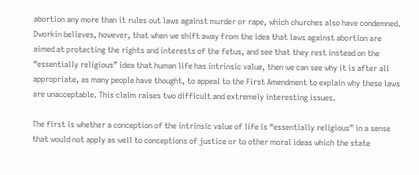abortion any more than it rules out laws against murder or rape, which churches also have condemned. Dworkin believes, however, that when we shift away from the idea that laws against abortion are aimed at protecting the rights and interests of the fetus, and see that they rest instead on the “essentially religious” idea that human life has intrinsic value, then we can see why it is after all appropriate, as many people have thought, to appeal to the First Amendment to explain why these laws are unacceptable. This claim raises two difficult and extremely interesting issues.

The first is whether a conception of the intrinsic value of life is “essentially religious” in a sense that would not apply as well to conceptions of justice or to other moral ideas which the state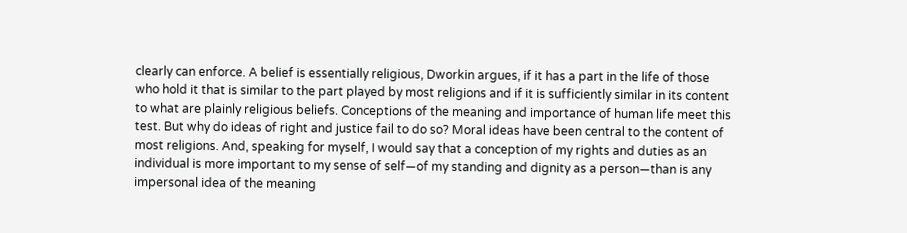clearly can enforce. A belief is essentially religious, Dworkin argues, if it has a part in the life of those who hold it that is similar to the part played by most religions and if it is sufficiently similar in its content to what are plainly religious beliefs. Conceptions of the meaning and importance of human life meet this test. But why do ideas of right and justice fail to do so? Moral ideas have been central to the content of most religions. And, speaking for myself, I would say that a conception of my rights and duties as an individual is more important to my sense of self—of my standing and dignity as a person—than is any impersonal idea of the meaning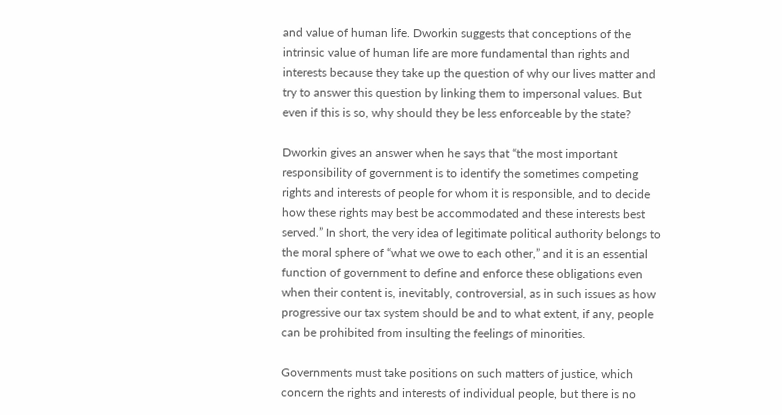and value of human life. Dworkin suggests that conceptions of the intrinsic value of human life are more fundamental than rights and interests because they take up the question of why our lives matter and try to answer this question by linking them to impersonal values. But even if this is so, why should they be less enforceable by the state?

Dworkin gives an answer when he says that “the most important responsibility of government is to identify the sometimes competing rights and interests of people for whom it is responsible, and to decide how these rights may best be accommodated and these interests best served.” In short, the very idea of legitimate political authority belongs to the moral sphere of “what we owe to each other,” and it is an essential function of government to define and enforce these obligations even when their content is, inevitably, controversial, as in such issues as how progressive our tax system should be and to what extent, if any, people can be prohibited from insulting the feelings of minorities.

Governments must take positions on such matters of justice, which concern the rights and interests of individual people, but there is no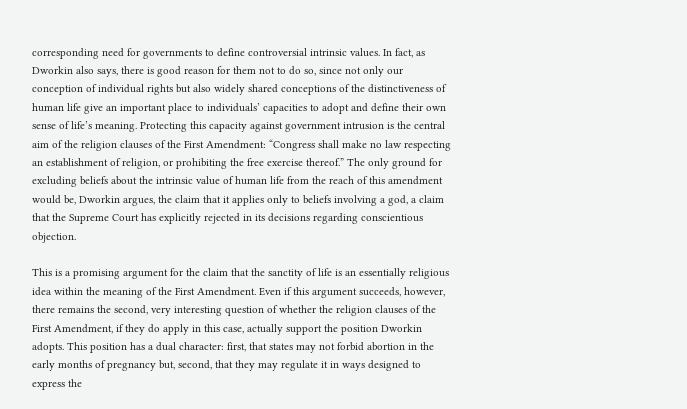corresponding need for governments to define controversial intrinsic values. In fact, as Dworkin also says, there is good reason for them not to do so, since not only our conception of individual rights but also widely shared conceptions of the distinctiveness of human life give an important place to individuals’ capacities to adopt and define their own sense of life’s meaning. Protecting this capacity against government intrusion is the central aim of the religion clauses of the First Amendment: “Congress shall make no law respecting an establishment of religion, or prohibiting the free exercise thereof.” The only ground for excluding beliefs about the intrinsic value of human life from the reach of this amendment would be, Dworkin argues, the claim that it applies only to beliefs involving a god, a claim that the Supreme Court has explicitly rejected in its decisions regarding conscientious objection.

This is a promising argument for the claim that the sanctity of life is an essentially religious idea within the meaning of the First Amendment. Even if this argument succeeds, however, there remains the second, very interesting question of whether the religion clauses of the First Amendment, if they do apply in this case, actually support the position Dworkin adopts. This position has a dual character: first, that states may not forbid abortion in the early months of pregnancy but, second, that they may regulate it in ways designed to express the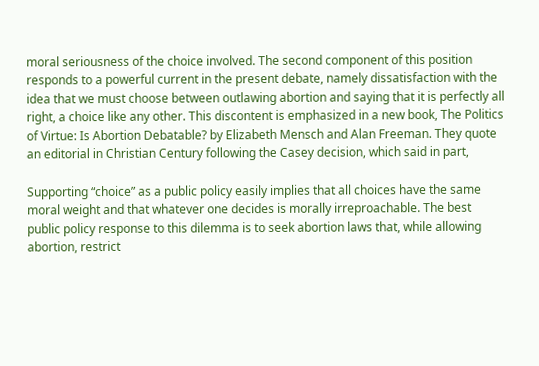moral seriousness of the choice involved. The second component of this position responds to a powerful current in the present debate, namely dissatisfaction with the idea that we must choose between outlawing abortion and saying that it is perfectly all right, a choice like any other. This discontent is emphasized in a new book, The Politics of Virtue: Is Abortion Debatable? by Elizabeth Mensch and Alan Freeman. They quote an editorial in Christian Century following the Casey decision, which said in part,

Supporting “choice” as a public policy easily implies that all choices have the same moral weight and that whatever one decides is morally irreproachable. The best public policy response to this dilemma is to seek abortion laws that, while allowing abortion, restrict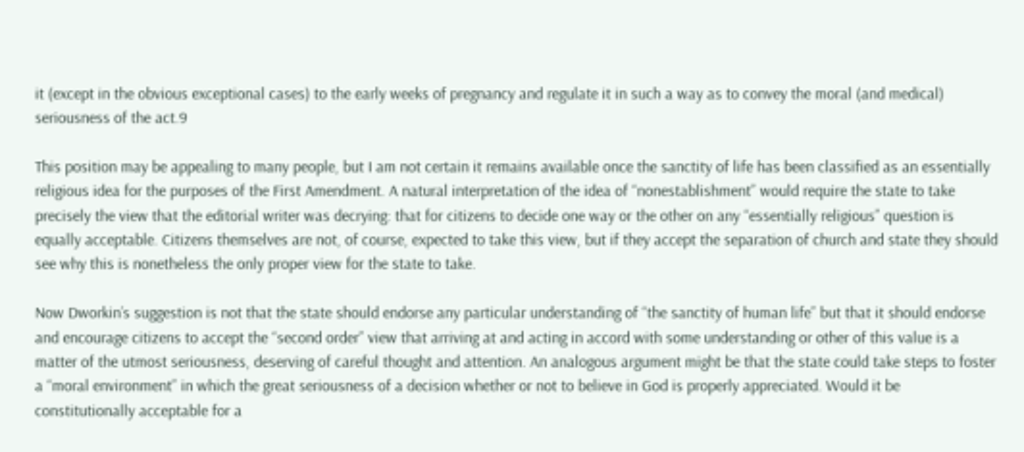it (except in the obvious exceptional cases) to the early weeks of pregnancy and regulate it in such a way as to convey the moral (and medical) seriousness of the act.9

This position may be appealing to many people, but I am not certain it remains available once the sanctity of life has been classified as an essentially religious idea for the purposes of the First Amendment. A natural interpretation of the idea of “nonestablishment” would require the state to take precisely the view that the editorial writer was decrying: that for citizens to decide one way or the other on any “essentially religious” question is equally acceptable. Citizens themselves are not, of course, expected to take this view, but if they accept the separation of church and state they should see why this is nonetheless the only proper view for the state to take.

Now Dworkin’s suggestion is not that the state should endorse any particular understanding of “the sanctity of human life” but that it should endorse and encourage citizens to accept the “second order” view that arriving at and acting in accord with some understanding or other of this value is a matter of the utmost seriousness, deserving of careful thought and attention. An analogous argument might be that the state could take steps to foster a “moral environment” in which the great seriousness of a decision whether or not to believe in God is properly appreciated. Would it be constitutionally acceptable for a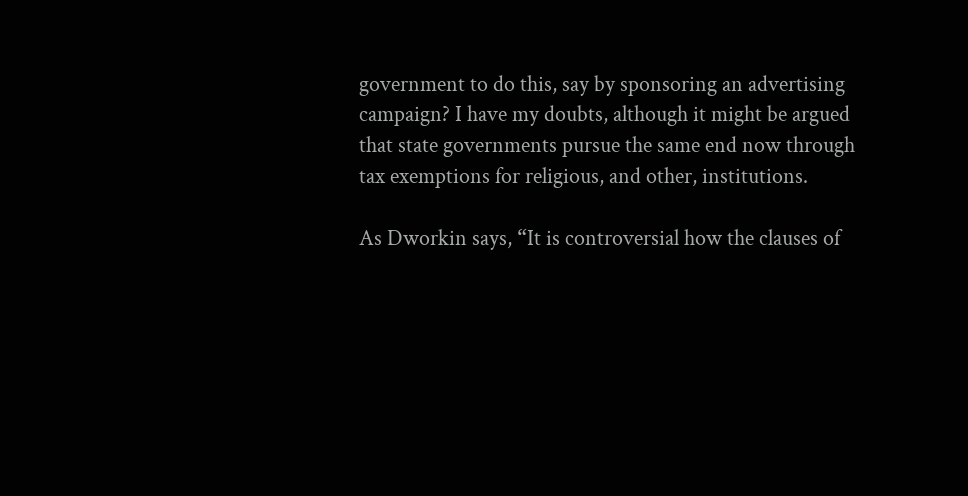government to do this, say by sponsoring an advertising campaign? I have my doubts, although it might be argued that state governments pursue the same end now through tax exemptions for religious, and other, institutions.

As Dworkin says, “It is controversial how the clauses of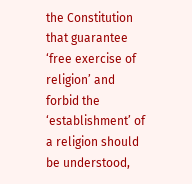the Constitution that guarantee ‘free exercise of religion’ and forbid the ‘establishment’ of a religion should be understood,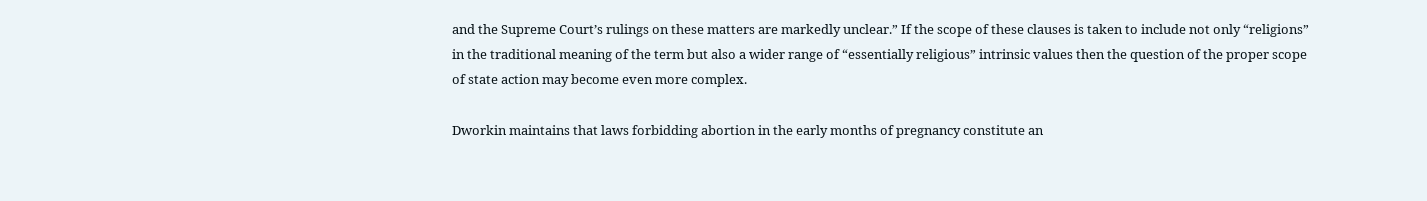and the Supreme Court’s rulings on these matters are markedly unclear.” If the scope of these clauses is taken to include not only “religions” in the traditional meaning of the term but also a wider range of “essentially religious” intrinsic values then the question of the proper scope of state action may become even more complex.

Dworkin maintains that laws forbidding abortion in the early months of pregnancy constitute an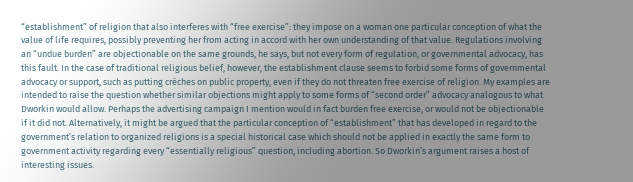“establishment” of religion that also interferes with “free exercise”: they impose on a woman one particular conception of what the value of life requires, possibly preventing her from acting in accord with her own understanding of that value. Regulations involving an “undue burden” are objectionable on the same grounds, he says, but not every form of regulation, or governmental advocacy, has this fault. In the case of traditional religious belief, however, the establishment clause seems to forbid some forms of governmental advocacy or support, such as putting crèches on public property, even if they do not threaten free exercise of religion. My examples are intended to raise the question whether similar objections might apply to some forms of “second order” advocacy analogous to what Dworkin would allow. Perhaps the advertising campaign I mention would in fact burden free exercise, or would not be objectionable if it did not. Alternatively, it might be argued that the particular conception of “establishment” that has developed in regard to the government’s relation to organized religions is a special historical case which should not be applied in exactly the same form to government activity regarding every “essentially religious” question, including abortion. So Dworkin’s argument raises a host of interesting issues.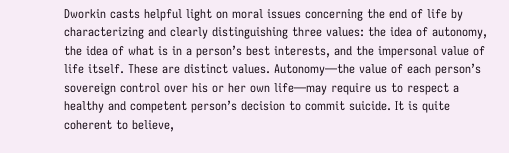Dworkin casts helpful light on moral issues concerning the end of life by characterizing and clearly distinguishing three values: the idea of autonomy, the idea of what is in a person’s best interests, and the impersonal value of life itself. These are distinct values. Autonomy—the value of each person’s sovereign control over his or her own life—may require us to respect a healthy and competent person’s decision to commit suicide. It is quite coherent to believe,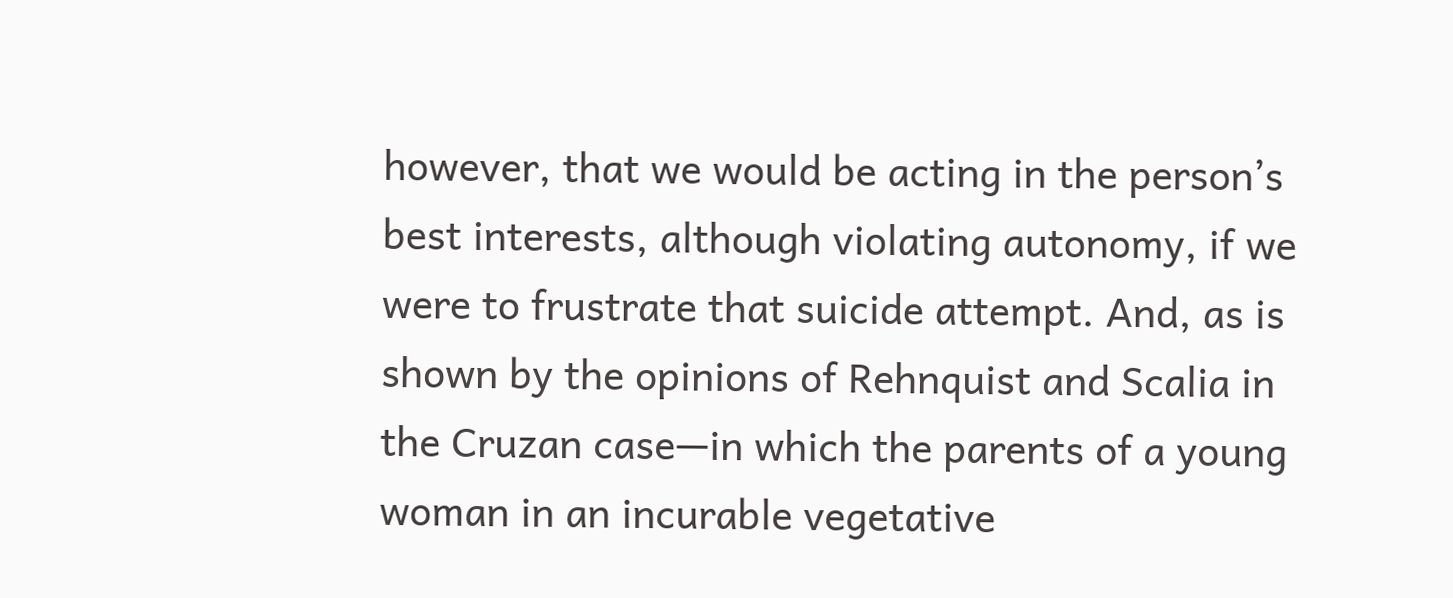however, that we would be acting in the person’s best interests, although violating autonomy, if we were to frustrate that suicide attempt. And, as is shown by the opinions of Rehnquist and Scalia in the Cruzan case—in which the parents of a young woman in an incurable vegetative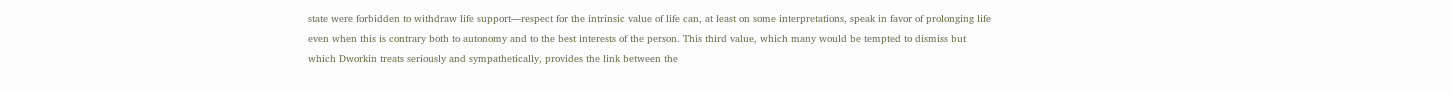state were forbidden to withdraw life support—respect for the intrinsic value of life can, at least on some interpretations, speak in favor of prolonging life even when this is contrary both to autonomy and to the best interests of the person. This third value, which many would be tempted to dismiss but which Dworkin treats seriously and sympathetically, provides the link between the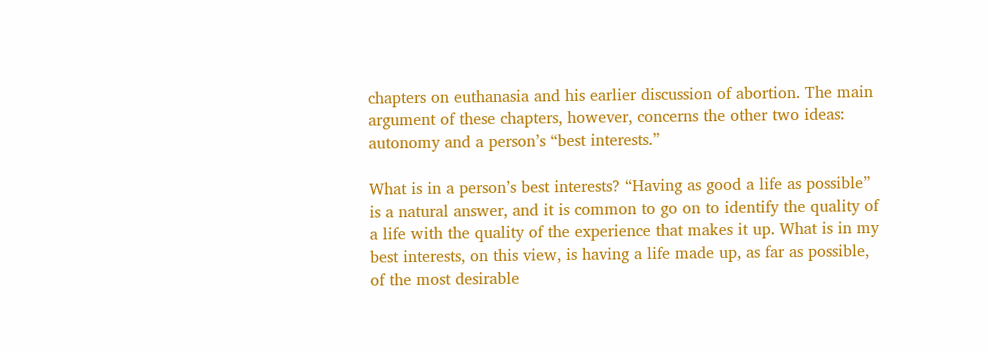chapters on euthanasia and his earlier discussion of abortion. The main argument of these chapters, however, concerns the other two ideas: autonomy and a person’s “best interests.”

What is in a person’s best interests? “Having as good a life as possible” is a natural answer, and it is common to go on to identify the quality of a life with the quality of the experience that makes it up. What is in my best interests, on this view, is having a life made up, as far as possible, of the most desirable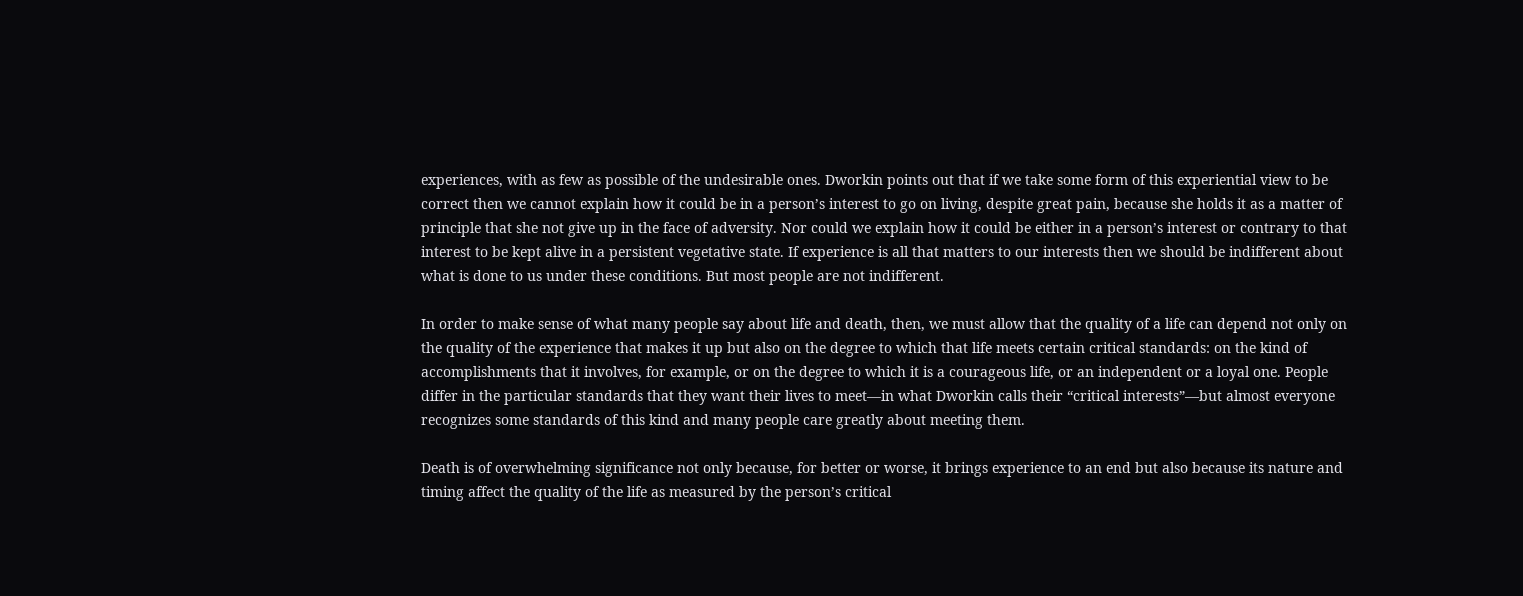experiences, with as few as possible of the undesirable ones. Dworkin points out that if we take some form of this experiential view to be correct then we cannot explain how it could be in a person’s interest to go on living, despite great pain, because she holds it as a matter of principle that she not give up in the face of adversity. Nor could we explain how it could be either in a person’s interest or contrary to that interest to be kept alive in a persistent vegetative state. If experience is all that matters to our interests then we should be indifferent about what is done to us under these conditions. But most people are not indifferent.

In order to make sense of what many people say about life and death, then, we must allow that the quality of a life can depend not only on the quality of the experience that makes it up but also on the degree to which that life meets certain critical standards: on the kind of accomplishments that it involves, for example, or on the degree to which it is a courageous life, or an independent or a loyal one. People differ in the particular standards that they want their lives to meet—in what Dworkin calls their “critical interests”—but almost everyone recognizes some standards of this kind and many people care greatly about meeting them.

Death is of overwhelming significance not only because, for better or worse, it brings experience to an end but also because its nature and timing affect the quality of the life as measured by the person’s critical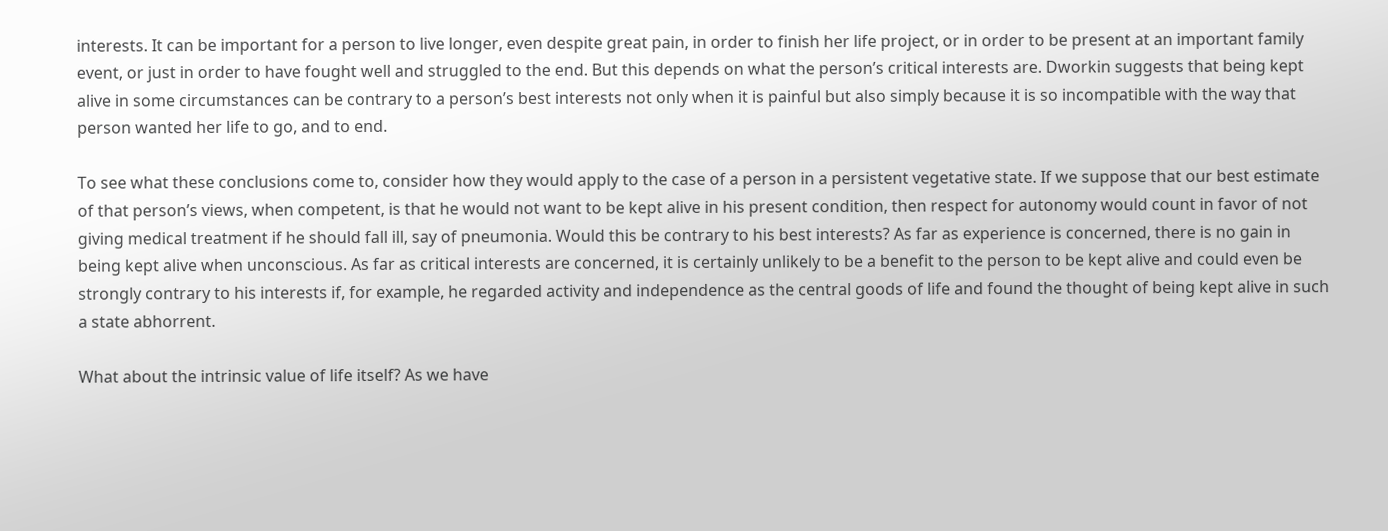interests. It can be important for a person to live longer, even despite great pain, in order to finish her life project, or in order to be present at an important family event, or just in order to have fought well and struggled to the end. But this depends on what the person’s critical interests are. Dworkin suggests that being kept alive in some circumstances can be contrary to a person’s best interests not only when it is painful but also simply because it is so incompatible with the way that person wanted her life to go, and to end.

To see what these conclusions come to, consider how they would apply to the case of a person in a persistent vegetative state. If we suppose that our best estimate of that person’s views, when competent, is that he would not want to be kept alive in his present condition, then respect for autonomy would count in favor of not giving medical treatment if he should fall ill, say of pneumonia. Would this be contrary to his best interests? As far as experience is concerned, there is no gain in being kept alive when unconscious. As far as critical interests are concerned, it is certainly unlikely to be a benefit to the person to be kept alive and could even be strongly contrary to his interests if, for example, he regarded activity and independence as the central goods of life and found the thought of being kept alive in such a state abhorrent.

What about the intrinsic value of life itself? As we have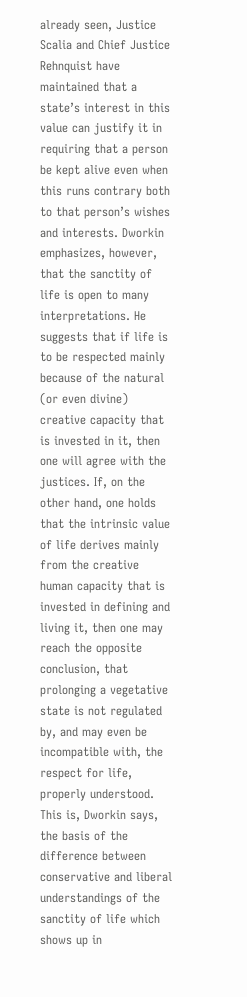already seen, Justice Scalia and Chief Justice Rehnquist have maintained that a state’s interest in this value can justify it in requiring that a person be kept alive even when this runs contrary both to that person’s wishes and interests. Dworkin emphasizes, however, that the sanctity of life is open to many interpretations. He suggests that if life is to be respected mainly because of the natural (or even divine) creative capacity that is invested in it, then one will agree with the justices. If, on the other hand, one holds that the intrinsic value of life derives mainly from the creative human capacity that is invested in defining and living it, then one may reach the opposite conclusion, that prolonging a vegetative state is not regulated by, and may even be incompatible with, the respect for life, properly understood. This is, Dworkin says, the basis of the difference between conservative and liberal understandings of the sanctity of life which shows up in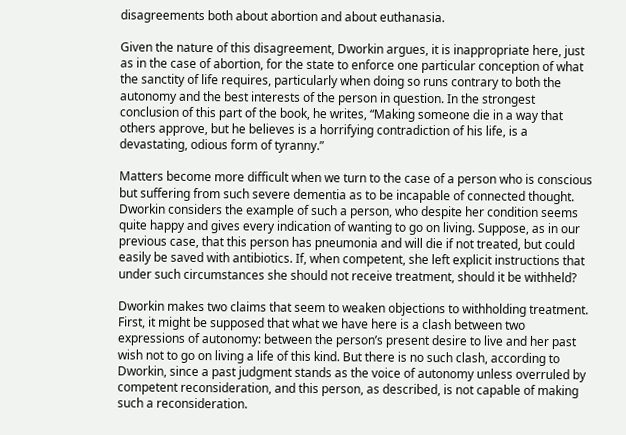disagreements both about abortion and about euthanasia.

Given the nature of this disagreement, Dworkin argues, it is inappropriate here, just as in the case of abortion, for the state to enforce one particular conception of what the sanctity of life requires, particularly when doing so runs contrary to both the autonomy and the best interests of the person in question. In the strongest conclusion of this part of the book, he writes, “Making someone die in a way that others approve, but he believes is a horrifying contradiction of his life, is a devastating, odious form of tyranny.”

Matters become more difficult when we turn to the case of a person who is conscious but suffering from such severe dementia as to be incapable of connected thought. Dworkin considers the example of such a person, who despite her condition seems quite happy and gives every indication of wanting to go on living. Suppose, as in our previous case, that this person has pneumonia and will die if not treated, but could easily be saved with antibiotics. If, when competent, she left explicit instructions that under such circumstances she should not receive treatment, should it be withheld?

Dworkin makes two claims that seem to weaken objections to withholding treatment. First, it might be supposed that what we have here is a clash between two expressions of autonomy: between the person’s present desire to live and her past wish not to go on living a life of this kind. But there is no such clash, according to Dworkin, since a past judgment stands as the voice of autonomy unless overruled by competent reconsideration, and this person, as described, is not capable of making such a reconsideration.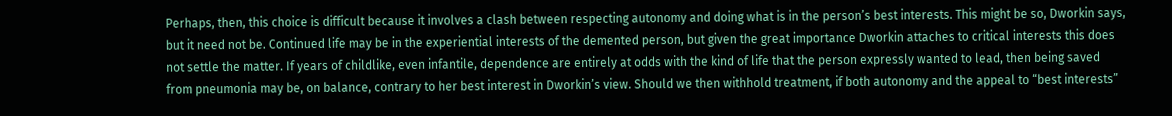Perhaps, then, this choice is difficult because it involves a clash between respecting autonomy and doing what is in the person’s best interests. This might be so, Dworkin says, but it need not be. Continued life may be in the experiential interests of the demented person, but given the great importance Dworkin attaches to critical interests this does not settle the matter. If years of childlike, even infantile, dependence are entirely at odds with the kind of life that the person expressly wanted to lead, then being saved from pneumonia may be, on balance, contrary to her best interest in Dworkin’s view. Should we then withhold treatment, if both autonomy and the appeal to “best interests”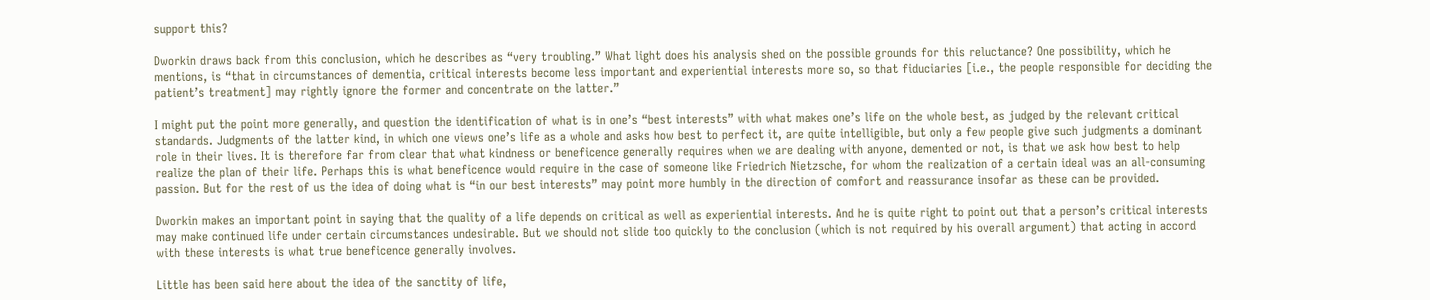support this?

Dworkin draws back from this conclusion, which he describes as “very troubling.” What light does his analysis shed on the possible grounds for this reluctance? One possibility, which he mentions, is “that in circumstances of dementia, critical interests become less important and experiential interests more so, so that fiduciaries [i.e., the people responsible for deciding the patient’s treatment] may rightly ignore the former and concentrate on the latter.”

I might put the point more generally, and question the identification of what is in one’s “best interests” with what makes one’s life on the whole best, as judged by the relevant critical standards. Judgments of the latter kind, in which one views one’s life as a whole and asks how best to perfect it, are quite intelligible, but only a few people give such judgments a dominant role in their lives. It is therefore far from clear that what kindness or beneficence generally requires when we are dealing with anyone, demented or not, is that we ask how best to help realize the plan of their life. Perhaps this is what beneficence would require in the case of someone like Friedrich Nietzsche, for whom the realization of a certain ideal was an all-consuming passion. But for the rest of us the idea of doing what is “in our best interests” may point more humbly in the direction of comfort and reassurance insofar as these can be provided.

Dworkin makes an important point in saying that the quality of a life depends on critical as well as experiential interests. And he is quite right to point out that a person’s critical interests may make continued life under certain circumstances undesirable. But we should not slide too quickly to the conclusion (which is not required by his overall argument) that acting in accord with these interests is what true beneficence generally involves.

Little has been said here about the idea of the sanctity of life,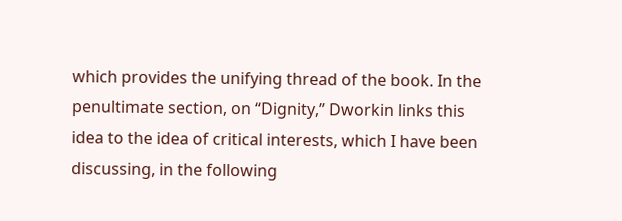which provides the unifying thread of the book. In the penultimate section, on “Dignity,” Dworkin links this idea to the idea of critical interests, which I have been discussing, in the following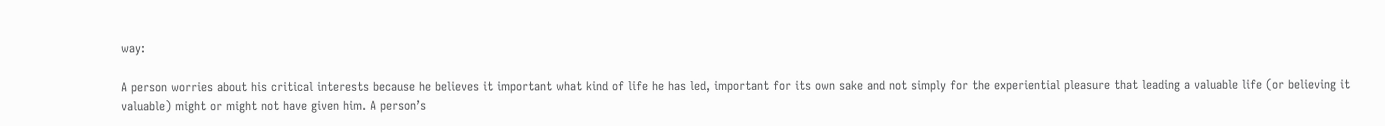way:

A person worries about his critical interests because he believes it important what kind of life he has led, important for its own sake and not simply for the experiential pleasure that leading a valuable life (or believing it valuable) might or might not have given him. A person’s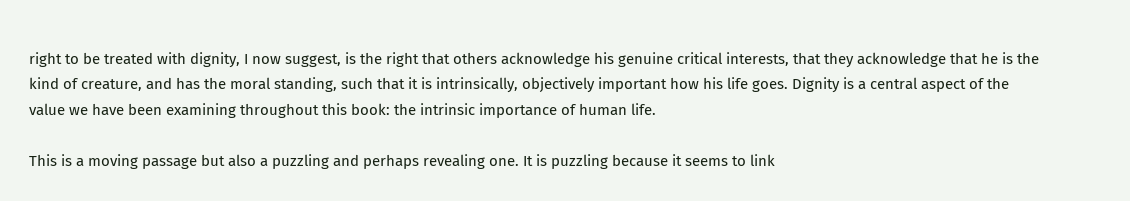right to be treated with dignity, I now suggest, is the right that others acknowledge his genuine critical interests, that they acknowledge that he is the kind of creature, and has the moral standing, such that it is intrinsically, objectively important how his life goes. Dignity is a central aspect of the value we have been examining throughout this book: the intrinsic importance of human life.

This is a moving passage but also a puzzling and perhaps revealing one. It is puzzling because it seems to link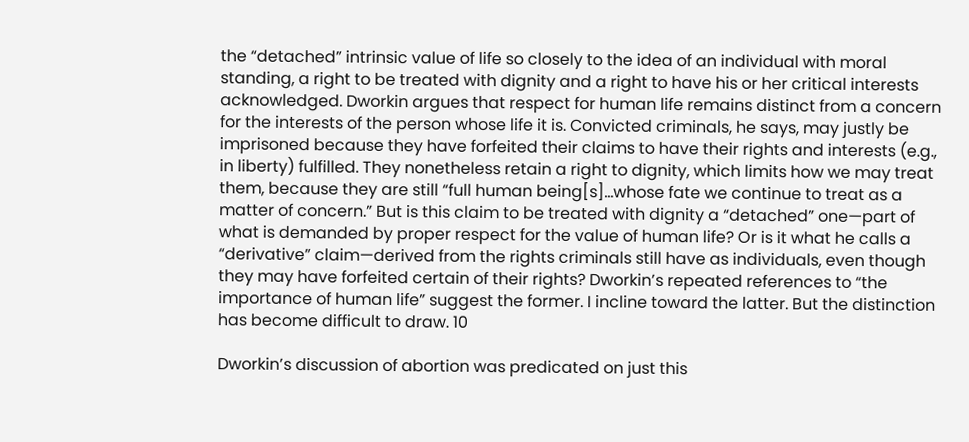the “detached” intrinsic value of life so closely to the idea of an individual with moral standing, a right to be treated with dignity and a right to have his or her critical interests acknowledged. Dworkin argues that respect for human life remains distinct from a concern for the interests of the person whose life it is. Convicted criminals, he says, may justly be imprisoned because they have forfeited their claims to have their rights and interests (e.g., in liberty) fulfilled. They nonetheless retain a right to dignity, which limits how we may treat them, because they are still “full human being[s]…whose fate we continue to treat as a matter of concern.” But is this claim to be treated with dignity a “detached” one—part of what is demanded by proper respect for the value of human life? Or is it what he calls a “derivative” claim—derived from the rights criminals still have as individuals, even though they may have forfeited certain of their rights? Dworkin’s repeated references to “the importance of human life” suggest the former. I incline toward the latter. But the distinction has become difficult to draw. 10

Dworkin’s discussion of abortion was predicated on just this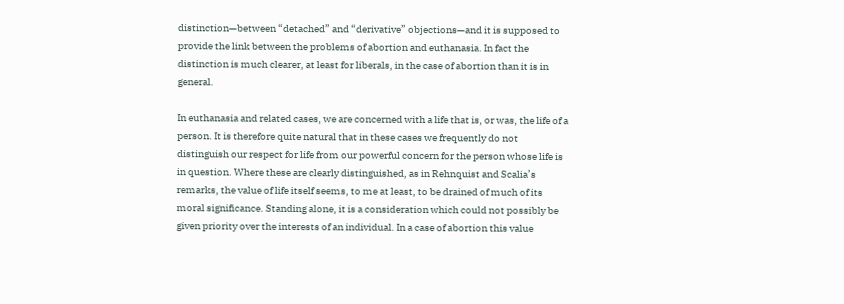distinction—between “detached” and “derivative” objections—and it is supposed to provide the link between the problems of abortion and euthanasia. In fact the distinction is much clearer, at least for liberals, in the case of abortion than it is in general.

In euthanasia and related cases, we are concerned with a life that is, or was, the life of a person. It is therefore quite natural that in these cases we frequently do not distinguish our respect for life from our powerful concern for the person whose life is in question. Where these are clearly distinguished, as in Rehnquist and Scalia’s remarks, the value of life itself seems, to me at least, to be drained of much of its moral significance. Standing alone, it is a consideration which could not possibly be given priority over the interests of an individual. In a case of abortion this value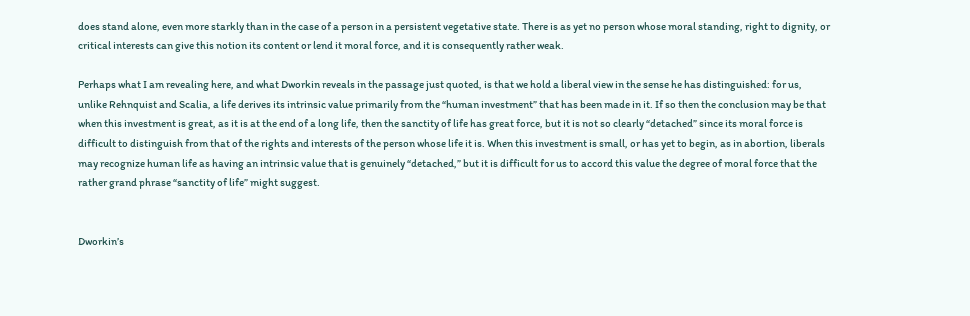does stand alone, even more starkly than in the case of a person in a persistent vegetative state. There is as yet no person whose moral standing, right to dignity, or critical interests can give this notion its content or lend it moral force, and it is consequently rather weak.

Perhaps what I am revealing here, and what Dworkin reveals in the passage just quoted, is that we hold a liberal view in the sense he has distinguished: for us, unlike Rehnquist and Scalia, a life derives its intrinsic value primarily from the “human investment” that has been made in it. If so then the conclusion may be that when this investment is great, as it is at the end of a long life, then the sanctity of life has great force, but it is not so clearly “detached” since its moral force is difficult to distinguish from that of the rights and interests of the person whose life it is. When this investment is small, or has yet to begin, as in abortion, liberals may recognize human life as having an intrinsic value that is genuinely “detached,” but it is difficult for us to accord this value the degree of moral force that the rather grand phrase “sanctity of life” might suggest.


Dworkin’s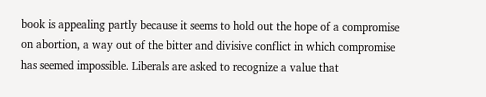book is appealing partly because it seems to hold out the hope of a compromise on abortion, a way out of the bitter and divisive conflict in which compromise has seemed impossible. Liberals are asked to recognize a value that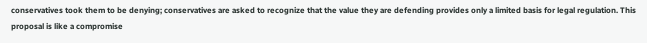conservatives took them to be denying; conservatives are asked to recognize that the value they are defending provides only a limited basis for legal regulation. This proposal is like a compromise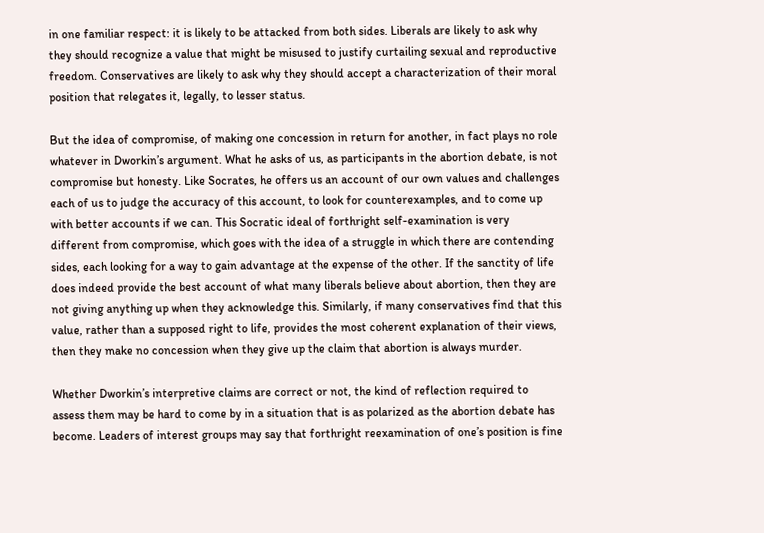in one familiar respect: it is likely to be attacked from both sides. Liberals are likely to ask why they should recognize a value that might be misused to justify curtailing sexual and reproductive freedom. Conservatives are likely to ask why they should accept a characterization of their moral position that relegates it, legally, to lesser status.

But the idea of compromise, of making one concession in return for another, in fact plays no role whatever in Dworkin’s argument. What he asks of us, as participants in the abortion debate, is not compromise but honesty. Like Socrates, he offers us an account of our own values and challenges each of us to judge the accuracy of this account, to look for counterexamples, and to come up with better accounts if we can. This Socratic ideal of forthright self-examination is very different from compromise, which goes with the idea of a struggle in which there are contending sides, each looking for a way to gain advantage at the expense of the other. If the sanctity of life does indeed provide the best account of what many liberals believe about abortion, then they are not giving anything up when they acknowledge this. Similarly, if many conservatives find that this value, rather than a supposed right to life, provides the most coherent explanation of their views, then they make no concession when they give up the claim that abortion is always murder.

Whether Dworkin’s interpretive claims are correct or not, the kind of reflection required to assess them may be hard to come by in a situation that is as polarized as the abortion debate has become. Leaders of interest groups may say that forthright reexamination of one’s position is fine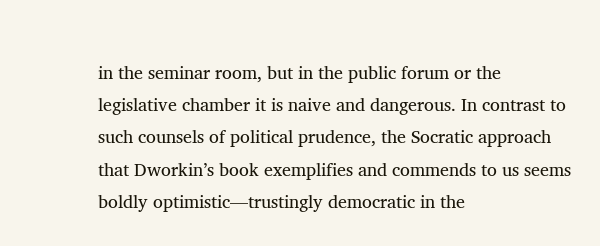in the seminar room, but in the public forum or the legislative chamber it is naive and dangerous. In contrast to such counsels of political prudence, the Socratic approach that Dworkin’s book exemplifies and commends to us seems boldly optimistic—trustingly democratic in the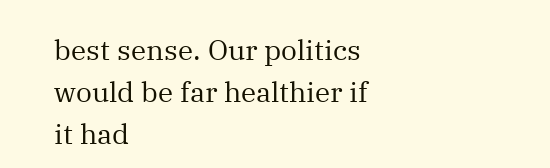best sense. Our politics would be far healthier if it had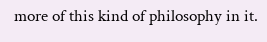more of this kind of philosophy in it.